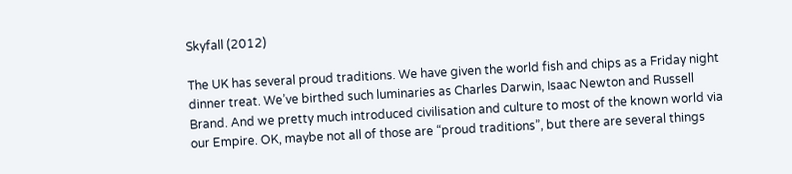Skyfall (2012)

The UK has several proud traditions. We have given the world fish and chips as a Friday night dinner treat. We’ve birthed such luminaries as Charles Darwin, Isaac Newton and Russell Brand. And we pretty much introduced civilisation and culture to most of the known world via our Empire. OK, maybe not all of those are “proud traditions”, but there are several things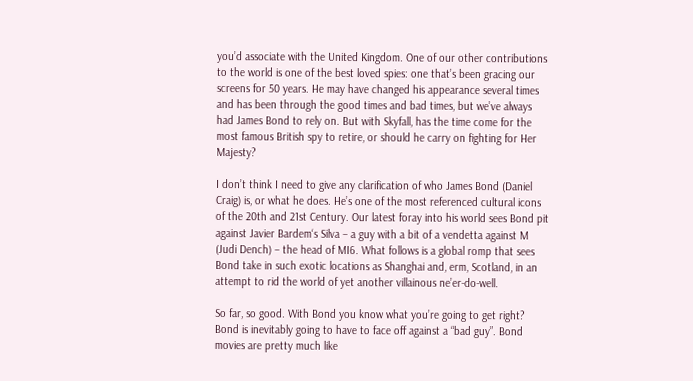you’d associate with the United Kingdom. One of our other contributions to the world is one of the best loved spies: one that’s been gracing our screens for 50 years. He may have changed his appearance several times and has been through the good times and bad times, but we’ve always had James Bond to rely on. But with Skyfall, has the time come for the most famous British spy to retire, or should he carry on fighting for Her Majesty?

I don’t think I need to give any clarification of who James Bond (Daniel Craig) is, or what he does. He’s one of the most referenced cultural icons of the 20th and 21st Century. Our latest foray into his world sees Bond pit against Javier Bardem‘s Silva – a guy with a bit of a vendetta against M (Judi Dench) – the head of MI6. What follows is a global romp that sees Bond take in such exotic locations as Shanghai and, erm, Scotland, in an attempt to rid the world of yet another villainous ne’er-do-well.

So far, so good. With Bond you know what you’re going to get right? Bond is inevitably going to have to face off against a “bad guy”. Bond movies are pretty much like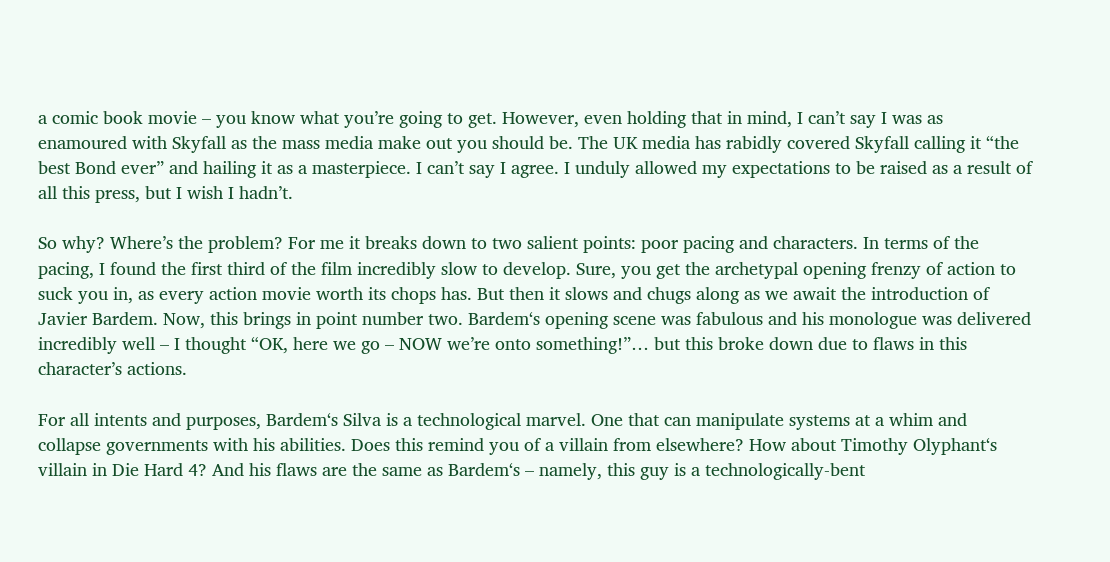a comic book movie – you know what you’re going to get. However, even holding that in mind, I can’t say I was as enamoured with Skyfall as the mass media make out you should be. The UK media has rabidly covered Skyfall calling it “the best Bond ever” and hailing it as a masterpiece. I can’t say I agree. I unduly allowed my expectations to be raised as a result of all this press, but I wish I hadn’t.

So why? Where’s the problem? For me it breaks down to two salient points: poor pacing and characters. In terms of the pacing, I found the first third of the film incredibly slow to develop. Sure, you get the archetypal opening frenzy of action to suck you in, as every action movie worth its chops has. But then it slows and chugs along as we await the introduction of Javier Bardem. Now, this brings in point number two. Bardem‘s opening scene was fabulous and his monologue was delivered incredibly well – I thought “OK, here we go – NOW we’re onto something!”… but this broke down due to flaws in this character’s actions.

For all intents and purposes, Bardem‘s Silva is a technological marvel. One that can manipulate systems at a whim and collapse governments with his abilities. Does this remind you of a villain from elsewhere? How about Timothy Olyphant‘s villain in Die Hard 4? And his flaws are the same as Bardem‘s – namely, this guy is a technologically-bent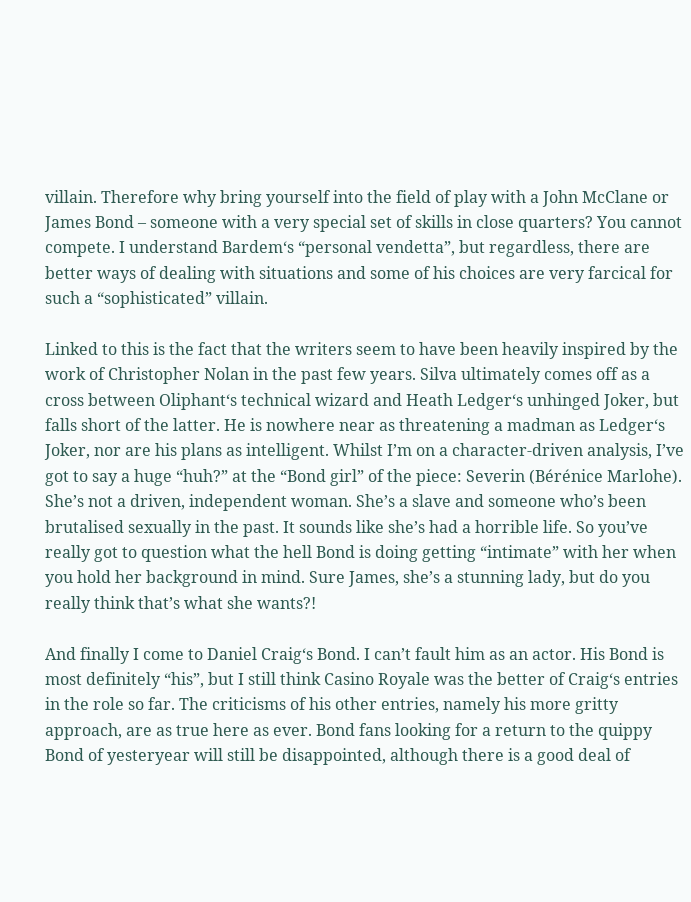villain. Therefore why bring yourself into the field of play with a John McClane or James Bond – someone with a very special set of skills in close quarters? You cannot compete. I understand Bardem‘s “personal vendetta”, but regardless, there are better ways of dealing with situations and some of his choices are very farcical for such a “sophisticated” villain.

Linked to this is the fact that the writers seem to have been heavily inspired by the work of Christopher Nolan in the past few years. Silva ultimately comes off as a cross between Oliphant‘s technical wizard and Heath Ledger‘s unhinged Joker, but falls short of the latter. He is nowhere near as threatening a madman as Ledger‘s Joker, nor are his plans as intelligent. Whilst I’m on a character-driven analysis, I’ve got to say a huge “huh?” at the “Bond girl” of the piece: Severin (Bérénice Marlohe). She’s not a driven, independent woman. She’s a slave and someone who’s been brutalised sexually in the past. It sounds like she’s had a horrible life. So you’ve really got to question what the hell Bond is doing getting “intimate” with her when you hold her background in mind. Sure James, she’s a stunning lady, but do you really think that’s what she wants?!

And finally I come to Daniel Craig‘s Bond. I can’t fault him as an actor. His Bond is most definitely “his”, but I still think Casino Royale was the better of Craig‘s entries in the role so far. The criticisms of his other entries, namely his more gritty approach, are as true here as ever. Bond fans looking for a return to the quippy Bond of yesteryear will still be disappointed, although there is a good deal of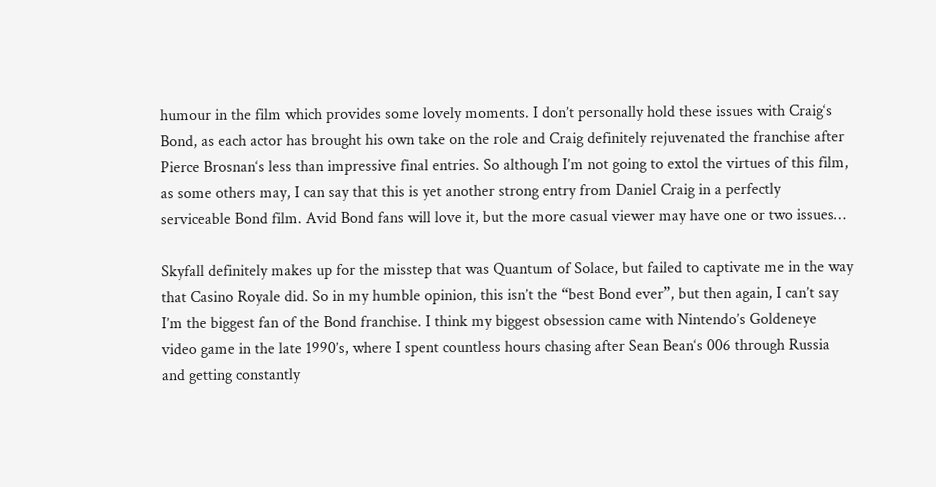humour in the film which provides some lovely moments. I don’t personally hold these issues with Craig‘s Bond, as each actor has brought his own take on the role and Craig definitely rejuvenated the franchise after Pierce Brosnan‘s less than impressive final entries. So although I’m not going to extol the virtues of this film, as some others may, I can say that this is yet another strong entry from Daniel Craig in a perfectly serviceable Bond film. Avid Bond fans will love it, but the more casual viewer may have one or two issues…

Skyfall definitely makes up for the misstep that was Quantum of Solace, but failed to captivate me in the way that Casino Royale did. So in my humble opinion, this isn’t the “best Bond ever”, but then again, I can’t say I’m the biggest fan of the Bond franchise. I think my biggest obsession came with Nintendo’s Goldeneye video game in the late 1990’s, where I spent countless hours chasing after Sean Bean‘s 006 through Russia and getting constantly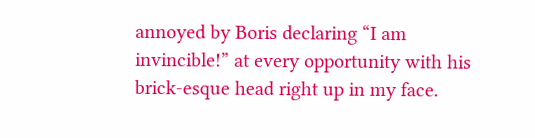annoyed by Boris declaring “I am invincible!” at every opportunity with his brick-esque head right up in my face.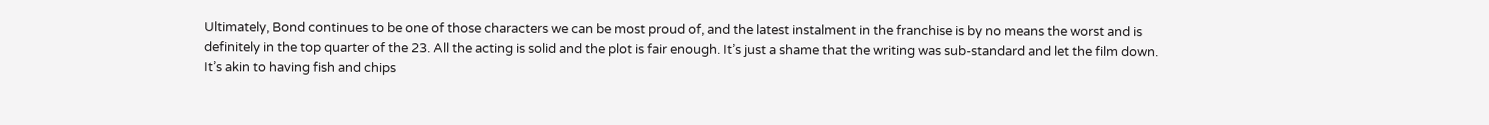Ultimately, Bond continues to be one of those characters we can be most proud of, and the latest instalment in the franchise is by no means the worst and is definitely in the top quarter of the 23. All the acting is solid and the plot is fair enough. It’s just a shame that the writing was sub-standard and let the film down. It’s akin to having fish and chips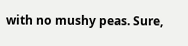with no mushy peas. Sure,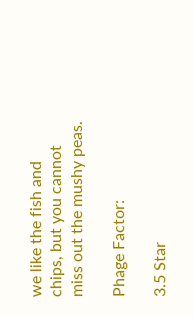we like the fish and chips, but you cannot miss out the mushy peas.

Phage Factor:

3.5 Star